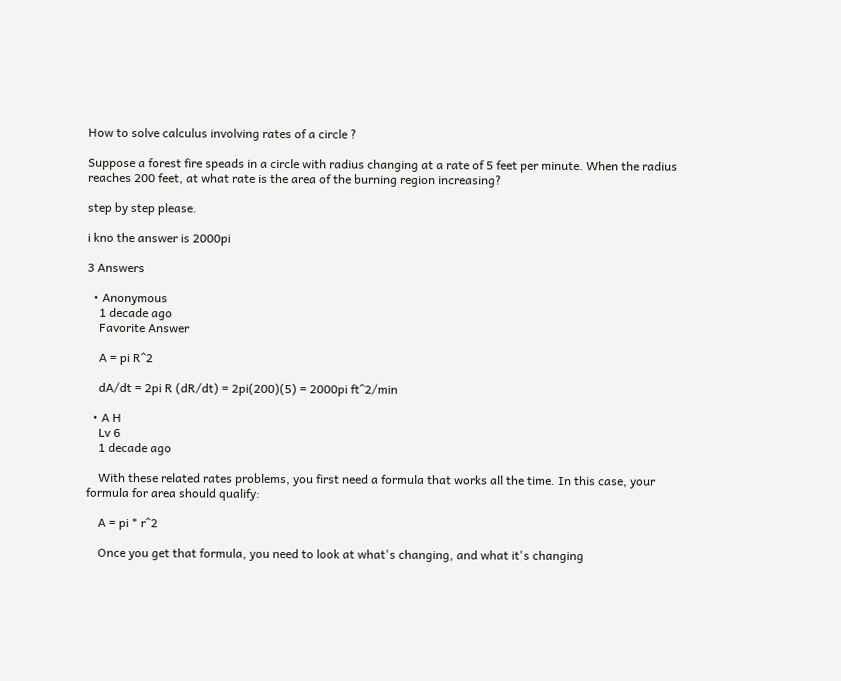How to solve calculus involving rates of a circle ?

Suppose a forest fire speads in a circle with radius changing at a rate of 5 feet per minute. When the radius reaches 200 feet, at what rate is the area of the burning region increasing?

step by step please.

i kno the answer is 2000pi

3 Answers

  • Anonymous
    1 decade ago
    Favorite Answer

    A = pi R^2

    dA/dt = 2pi R (dR/dt) = 2pi(200)(5) = 2000pi ft^2/min

  • A H
    Lv 6
    1 decade ago

    With these related rates problems, you first need a formula that works all the time. In this case, your formula for area should qualify:

    A = pi * r^2

    Once you get that formula, you need to look at what's changing, and what it's changing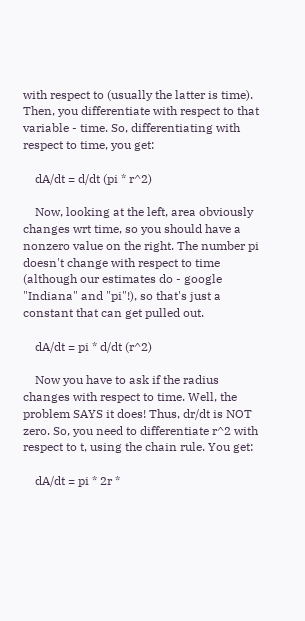with respect to (usually the latter is time). Then, you differentiate with respect to that variable - time. So, differentiating with respect to time, you get:

    dA/dt = d/dt (pi * r^2)

    Now, looking at the left, area obviously changes wrt time, so you should have a nonzero value on the right. The number pi doesn't change with respect to time (although our estimates do - google "Indiana" and "pi"!), so that's just a constant that can get pulled out.

    dA/dt = pi * d/dt (r^2)

    Now you have to ask if the radius changes with respect to time. Well, the problem SAYS it does! Thus, dr/dt is NOT zero. So, you need to differentiate r^2 with respect to t, using the chain rule. You get:

    dA/dt = pi * 2r *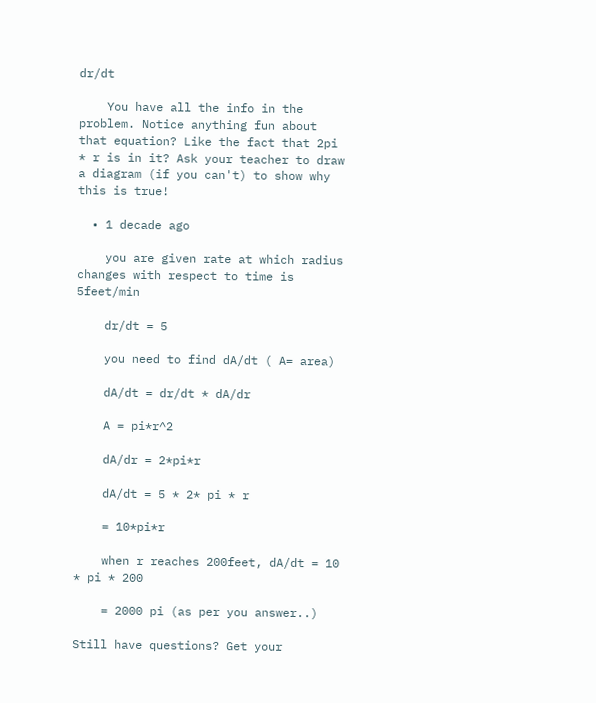dr/dt

    You have all the info in the problem. Notice anything fun about that equation? Like the fact that 2pi * r is in it? Ask your teacher to draw a diagram (if you can't) to show why this is true!

  • 1 decade ago

    you are given rate at which radius changes with respect to time is 5feet/min

    dr/dt = 5

    you need to find dA/dt ( A= area)

    dA/dt = dr/dt * dA/dr

    A = pi*r^2

    dA/dr = 2*pi*r

    dA/dt = 5 * 2* pi * r

    = 10*pi*r

    when r reaches 200feet, dA/dt = 10 * pi * 200

    = 2000 pi (as per you answer..)

Still have questions? Get your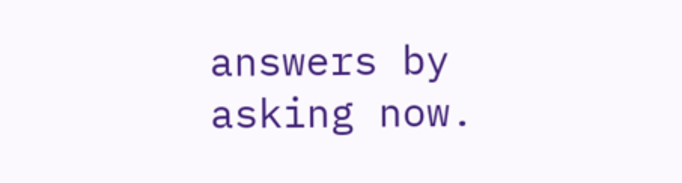answers by asking now.